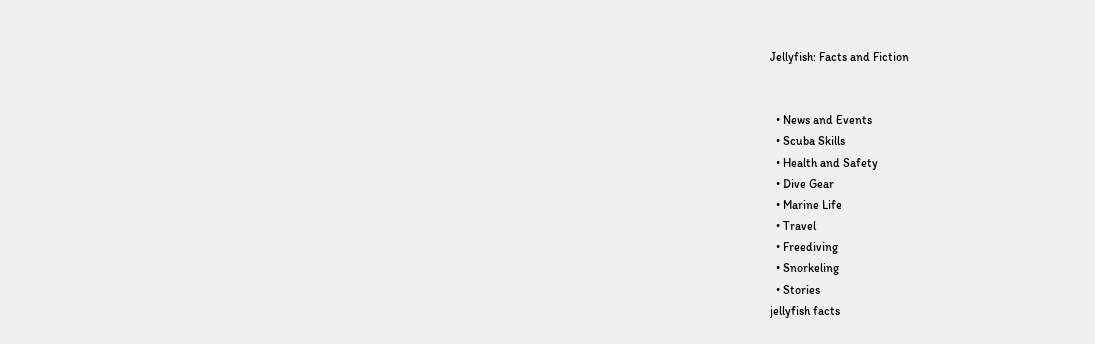Jellyfish: Facts and Fiction


  • News and Events
  • Scuba Skills
  • Health and Safety
  • Dive Gear
  • Marine Life
  • Travel
  • Freediving
  • Snorkeling
  • Stories
jellyfish facts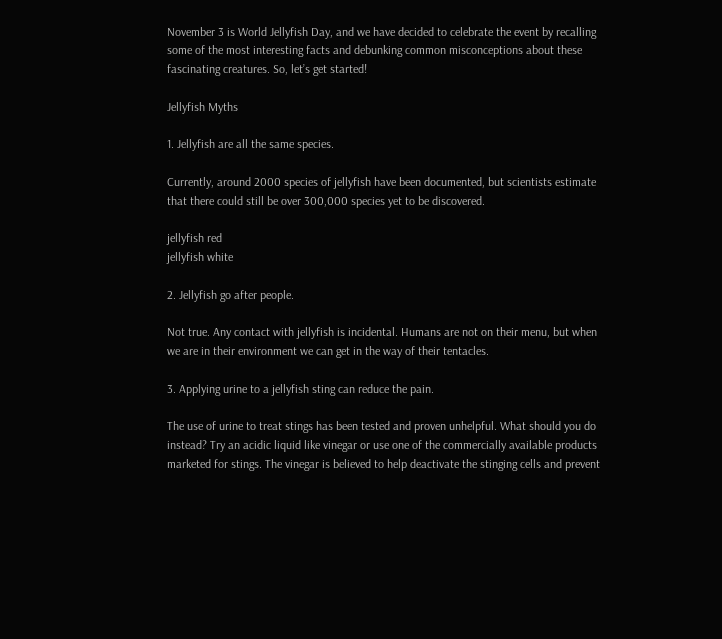November 3 is World Jellyfish Day, and we have decided to celebrate the event by recalling some of the most interesting facts and debunking common misconceptions about these fascinating creatures. So, let’s get started!

Jellyfish Myths

1. Jellyfish are all the same species.

Currently, around 2000 species of jellyfish have been documented, but scientists estimate that there could still be over 300,000 species yet to be discovered.

jellyfish red
jellyfish white

2. Jellyfish go after people.

Not true. Any contact with jellyfish is incidental. Humans are not on their menu, but when we are in their environment we can get in the way of their tentacles.

3. Applying urine to a jellyfish sting can reduce the pain.

The use of urine to treat stings has been tested and proven unhelpful. What should you do instead? Try an acidic liquid like vinegar or use one of the commercially available products marketed for stings. The vinegar is believed to help deactivate the stinging cells and prevent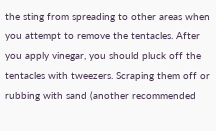the sting from spreading to other areas when you attempt to remove the tentacles. After you apply vinegar, you should pluck off the tentacles with tweezers. Scraping them off or rubbing with sand (another recommended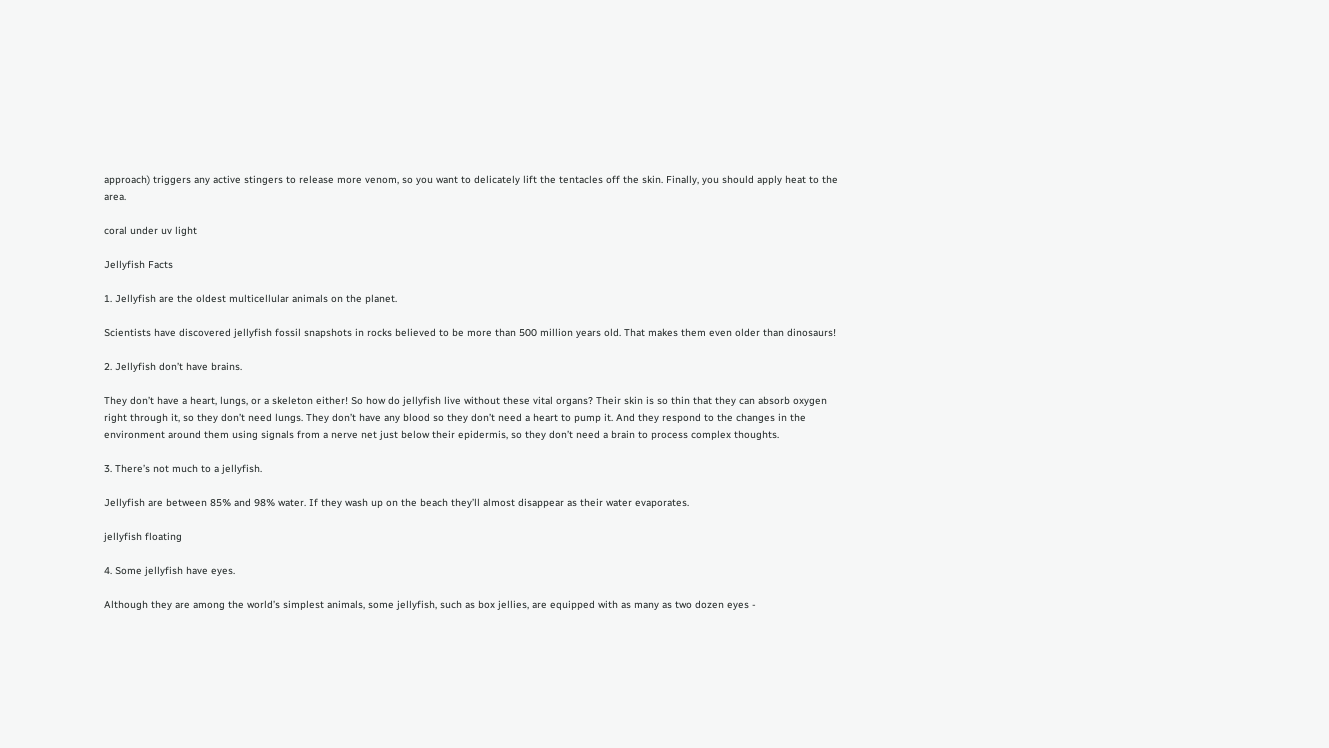approach) triggers any active stingers to release more venom, so you want to delicately lift the tentacles off the skin. Finally, you should apply heat to the area.

coral under uv light

Jellyfish Facts

1. Jellyfish are the oldest multicellular animals on the planet.

Scientists have discovered jellyfish fossil snapshots in rocks believed to be more than 500 million years old. That makes them even older than dinosaurs!

2. Jellyfish don’t have brains.

They don’t have a heart, lungs, or a skeleton either! So how do jellyfish live without these vital organs? Their skin is so thin that they can absorb oxygen right through it, so they don’t need lungs. They don’t have any blood so they don’t need a heart to pump it. And they respond to the changes in the environment around them using signals from a nerve net just below their epidermis, so they don’t need a brain to process complex thoughts.

3. There’s not much to a jellyfish.

Jellyfish are between 85% and 98% water. If they wash up on the beach they’ll almost disappear as their water evaporates.

jellyfish floating

4. Some jellyfish have eyes.

Although they are among the world’s simplest animals, some jellyfish, such as box jellies, are equipped with as many as two dozen eyes -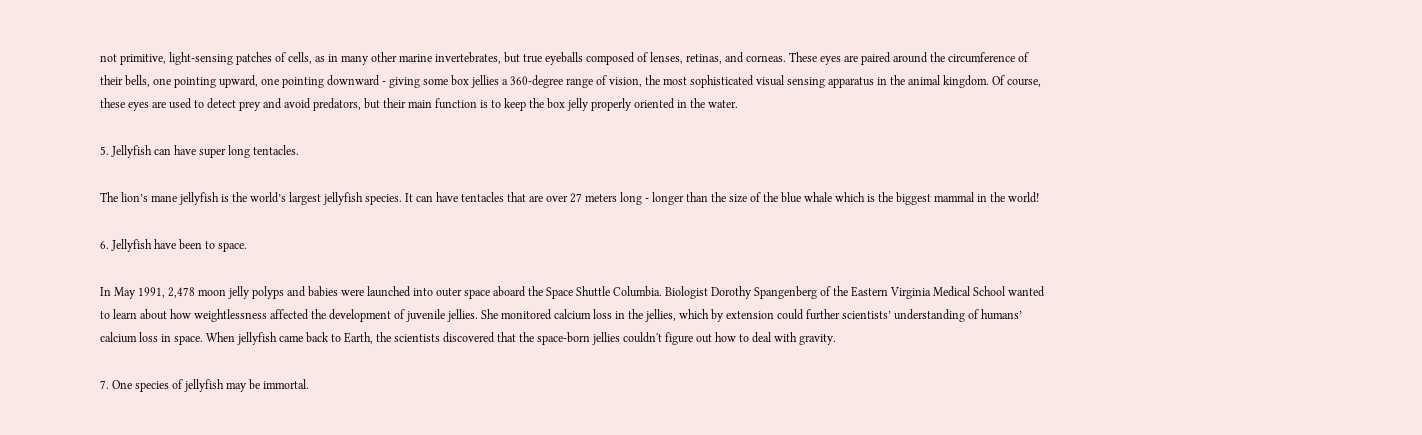not primitive, light-sensing patches of cells, as in many other marine invertebrates, but true eyeballs composed of lenses, retinas, and corneas. These eyes are paired around the circumference of their bells, one pointing upward, one pointing downward - giving some box jellies a 360-degree range of vision, the most sophisticated visual sensing apparatus in the animal kingdom. Of course, these eyes are used to detect prey and avoid predators, but their main function is to keep the box jelly properly oriented in the water.

5. Jellyfish can have super long tentacles.

The lion’s mane jellyfish is the world’s largest jellyfish species. It can have tentacles that are over 27 meters long - longer than the size of the blue whale which is the biggest mammal in the world!

6. Jellyfish have been to space.

In May 1991, 2,478 moon jelly polyps and babies were launched into outer space aboard the Space Shuttle Columbia. Biologist Dorothy Spangenberg of the Eastern Virginia Medical School wanted to learn about how weightlessness affected the development of juvenile jellies. She monitored calcium loss in the jellies, which by extension could further scientists’ understanding of humans’ calcium loss in space. When jellyfish came back to Earth, the scientists discovered that the space-born jellies couldn't figure out how to deal with gravity.

7. One species of jellyfish may be immortal.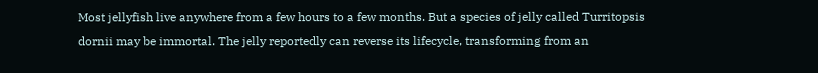Most jellyfish live anywhere from a few hours to a few months. But a species of jelly called Turritopsis dornii may be immortal. The jelly reportedly can reverse its lifecycle, transforming from an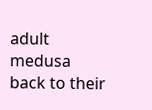adult medusa back to their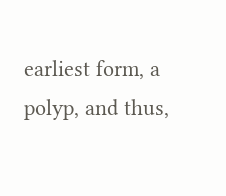earliest form, a polyp, and thus,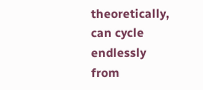theoretically, can cycle endlessly from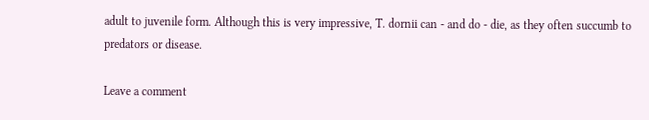adult to juvenile form. Although this is very impressive, T. dornii can - and do - die, as they often succumb to predators or disease.

Leave a comment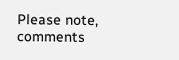Please note, comments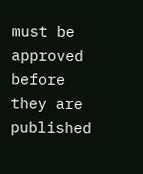must be approved before they are published